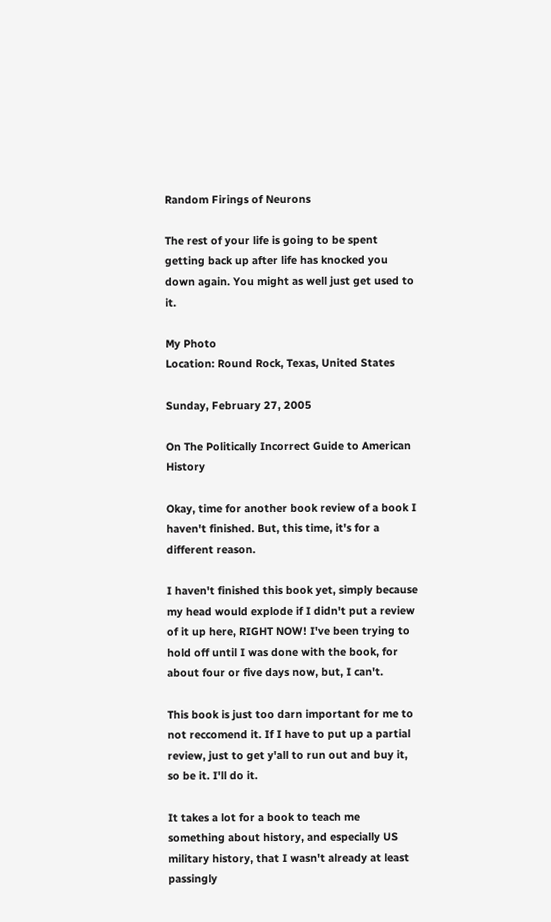Random Firings of Neurons

The rest of your life is going to be spent getting back up after life has knocked you down again. You might as well just get used to it.

My Photo
Location: Round Rock, Texas, United States

Sunday, February 27, 2005

On The Politically Incorrect Guide to American History

Okay, time for another book review of a book I haven't finished. But, this time, it's for a different reason.

I haven't finished this book yet, simply because my head would explode if I didn't put a review of it up here, RIGHT NOW! I've been trying to hold off until I was done with the book, for about four or five days now, but, I can't.

This book is just too darn important for me to not reccomend it. If I have to put up a partial review, just to get y'all to run out and buy it, so be it. I'll do it.

It takes a lot for a book to teach me something about history, and especially US military history, that I wasn't already at least passingly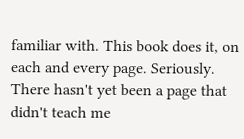familiar with. This book does it, on each and every page. Seriously. There hasn't yet been a page that didn't teach me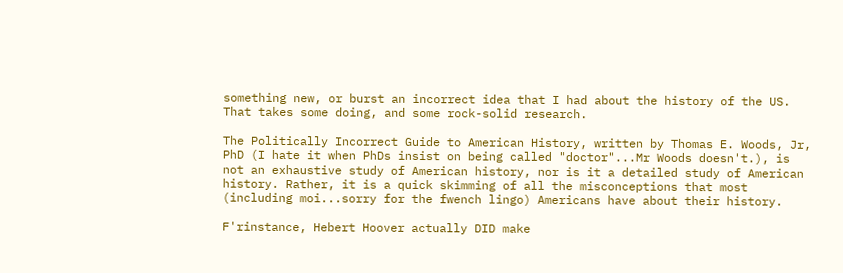something new, or burst an incorrect idea that I had about the history of the US. That takes some doing, and some rock-solid research.

The Politically Incorrect Guide to American History, written by Thomas E. Woods, Jr, PhD (I hate it when PhDs insist on being called "doctor"...Mr Woods doesn't.), is not an exhaustive study of American history, nor is it a detailed study of American history. Rather, it is a quick skimming of all the misconceptions that most (including moi...sorry for the fwench lingo) Americans have about their history.

F'rinstance, Hebert Hoover actually DID make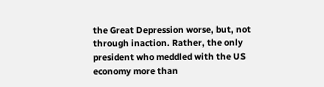the Great Depression worse, but, not through inaction. Rather, the only president who meddled with the US economy more than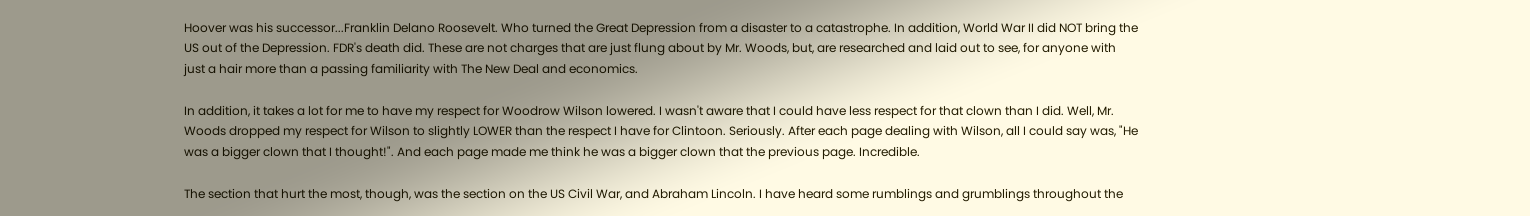Hoover was his successor...Franklin Delano Roosevelt. Who turned the Great Depression from a disaster to a catastrophe. In addition, World War II did NOT bring the US out of the Depression. FDR's death did. These are not charges that are just flung about by Mr. Woods, but, are researched and laid out to see, for anyone with just a hair more than a passing familiarity with The New Deal and economics.

In addition, it takes a lot for me to have my respect for Woodrow Wilson lowered. I wasn't aware that I could have less respect for that clown than I did. Well, Mr. Woods dropped my respect for Wilson to slightly LOWER than the respect I have for Clintoon. Seriously. After each page dealing with Wilson, all I could say was, "He was a bigger clown that I thought!". And each page made me think he was a bigger clown that the previous page. Incredible.

The section that hurt the most, though, was the section on the US Civil War, and Abraham Lincoln. I have heard some rumblings and grumblings throughout the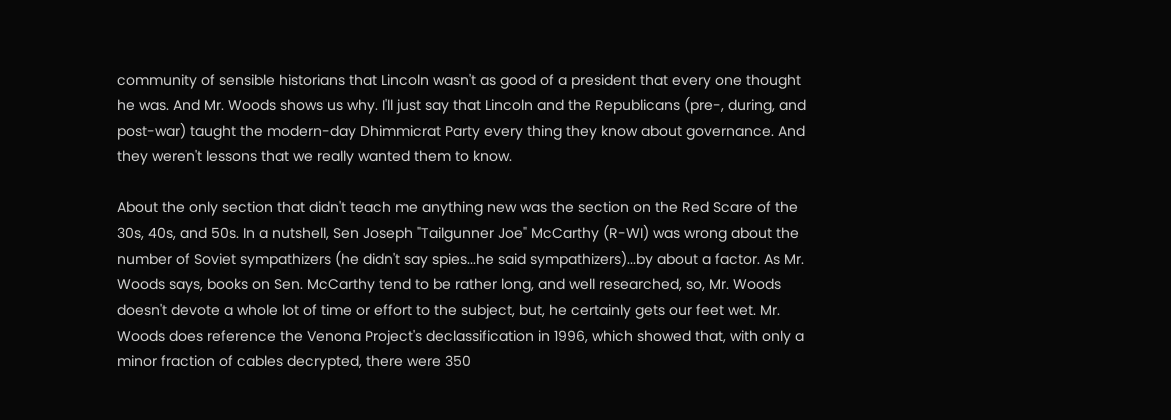community of sensible historians that Lincoln wasn't as good of a president that every one thought he was. And Mr. Woods shows us why. I'll just say that Lincoln and the Republicans (pre-, during, and post-war) taught the modern-day Dhimmicrat Party every thing they know about governance. And they weren't lessons that we really wanted them to know.

About the only section that didn't teach me anything new was the section on the Red Scare of the 30s, 40s, and 50s. In a nutshell, Sen Joseph "Tailgunner Joe" McCarthy (R-WI) was wrong about the number of Soviet sympathizers (he didn't say spies...he said sympathizers)...by about a factor. As Mr. Woods says, books on Sen. McCarthy tend to be rather long, and well researched, so, Mr. Woods doesn't devote a whole lot of time or effort to the subject, but, he certainly gets our feet wet. Mr. Woods does reference the Venona Project's declassification in 1996, which showed that, with only a minor fraction of cables decrypted, there were 350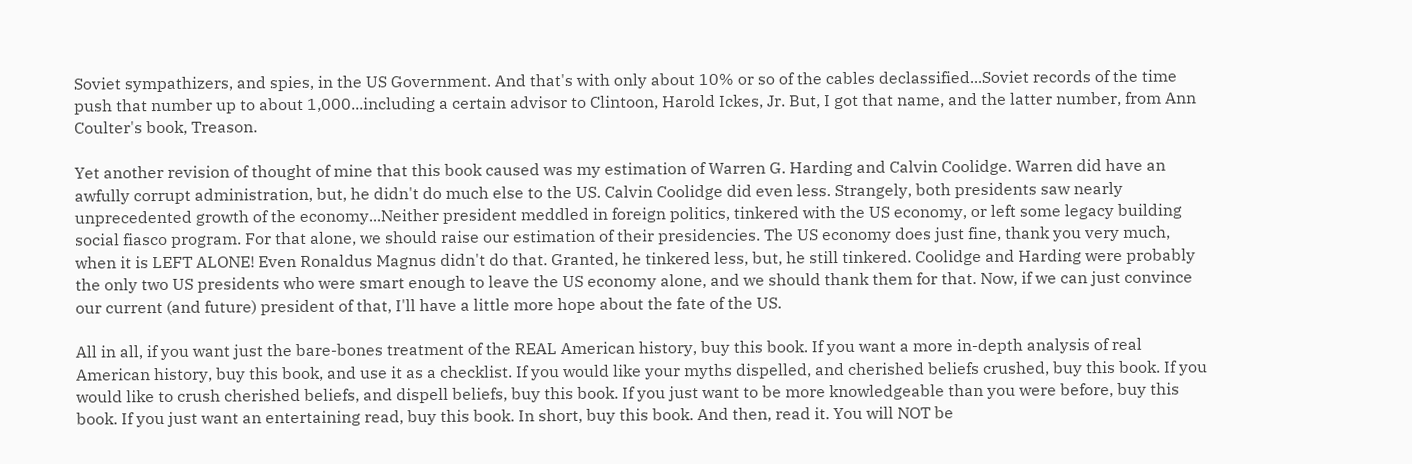Soviet sympathizers, and spies, in the US Government. And that's with only about 10% or so of the cables declassified...Soviet records of the time push that number up to about 1,000...including a certain advisor to Clintoon, Harold Ickes, Jr. But, I got that name, and the latter number, from Ann Coulter's book, Treason.

Yet another revision of thought of mine that this book caused was my estimation of Warren G. Harding and Calvin Coolidge. Warren did have an awfully corrupt administration, but, he didn't do much else to the US. Calvin Coolidge did even less. Strangely, both presidents saw nearly unprecedented growth of the economy...Neither president meddled in foreign politics, tinkered with the US economy, or left some legacy building social fiasco program. For that alone, we should raise our estimation of their presidencies. The US economy does just fine, thank you very much, when it is LEFT ALONE! Even Ronaldus Magnus didn't do that. Granted, he tinkered less, but, he still tinkered. Coolidge and Harding were probably the only two US presidents who were smart enough to leave the US economy alone, and we should thank them for that. Now, if we can just convince our current (and future) president of that, I'll have a little more hope about the fate of the US.

All in all, if you want just the bare-bones treatment of the REAL American history, buy this book. If you want a more in-depth analysis of real American history, buy this book, and use it as a checklist. If you would like your myths dispelled, and cherished beliefs crushed, buy this book. If you would like to crush cherished beliefs, and dispell beliefs, buy this book. If you just want to be more knowledgeable than you were before, buy this book. If you just want an entertaining read, buy this book. In short, buy this book. And then, read it. You will NOT be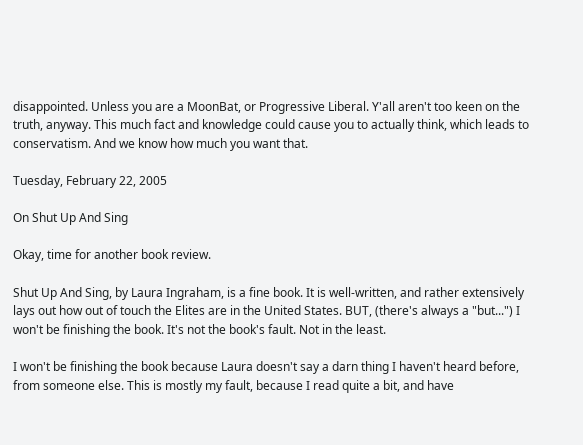disappointed. Unless you are a MoonBat, or Progressive Liberal. Y'all aren't too keen on the truth, anyway. This much fact and knowledge could cause you to actually think, which leads to conservatism. And we know how much you want that.

Tuesday, February 22, 2005

On Shut Up And Sing

Okay, time for another book review.

Shut Up And Sing, by Laura Ingraham, is a fine book. It is well-written, and rather extensively lays out how out of touch the Elites are in the United States. BUT, (there's always a "but...") I won't be finishing the book. It's not the book's fault. Not in the least.

I won't be finishing the book because Laura doesn't say a darn thing I haven't heard before, from someone else. This is mostly my fault, because I read quite a bit, and have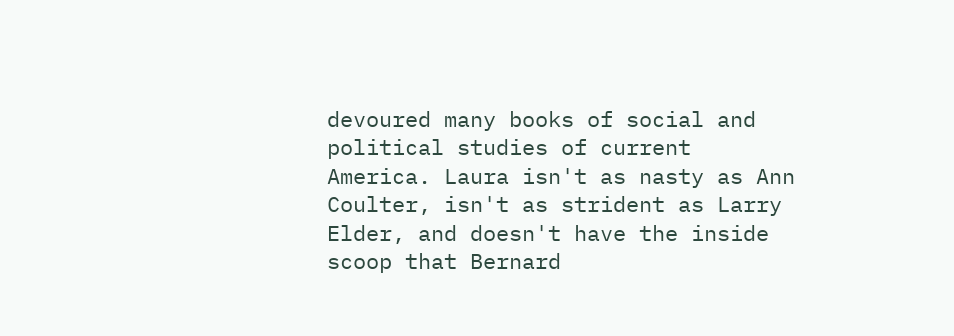devoured many books of social and political studies of current America. Laura isn't as nasty as Ann Coulter, isn't as strident as Larry Elder, and doesn't have the inside scoop that Bernard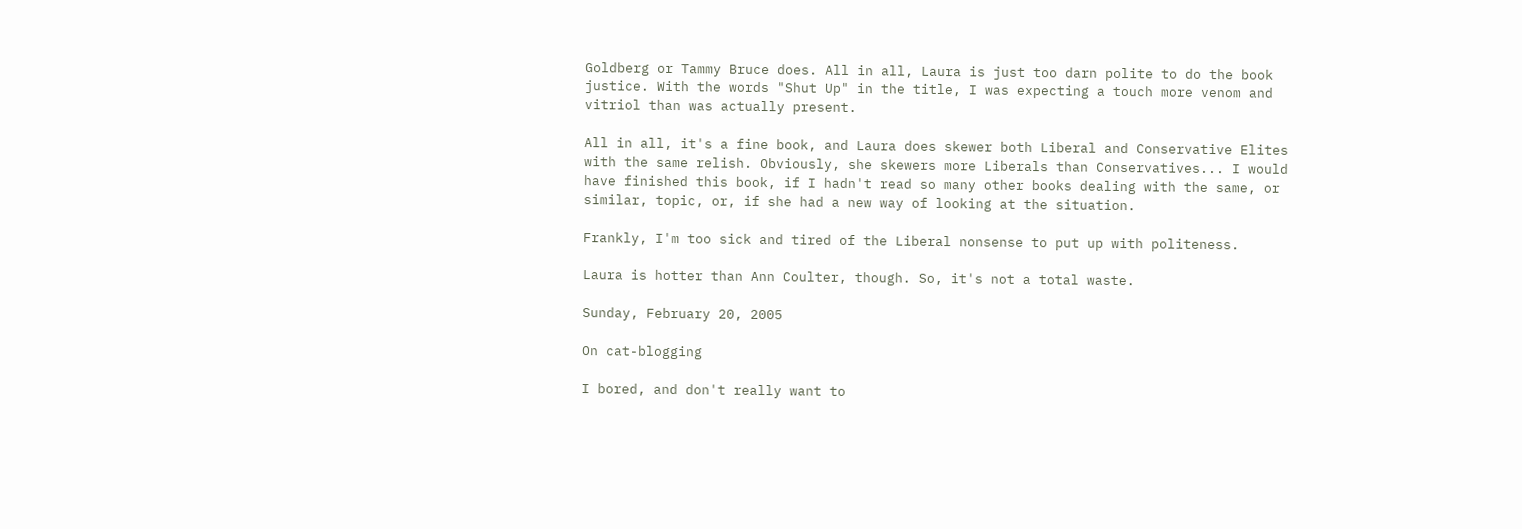Goldberg or Tammy Bruce does. All in all, Laura is just too darn polite to do the book justice. With the words "Shut Up" in the title, I was expecting a touch more venom and vitriol than was actually present.

All in all, it's a fine book, and Laura does skewer both Liberal and Conservative Elites with the same relish. Obviously, she skewers more Liberals than Conservatives... I would have finished this book, if I hadn't read so many other books dealing with the same, or similar, topic, or, if she had a new way of looking at the situation.

Frankly, I'm too sick and tired of the Liberal nonsense to put up with politeness.

Laura is hotter than Ann Coulter, though. So, it's not a total waste.

Sunday, February 20, 2005

On cat-blogging

I bored, and don't really want to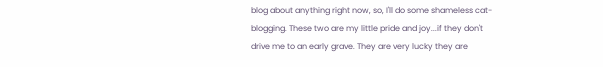blog about anything right now, so, I'll do some shameless cat-blogging. These two are my little pride and joy...if they don't drive me to an early grave. They are very lucky they are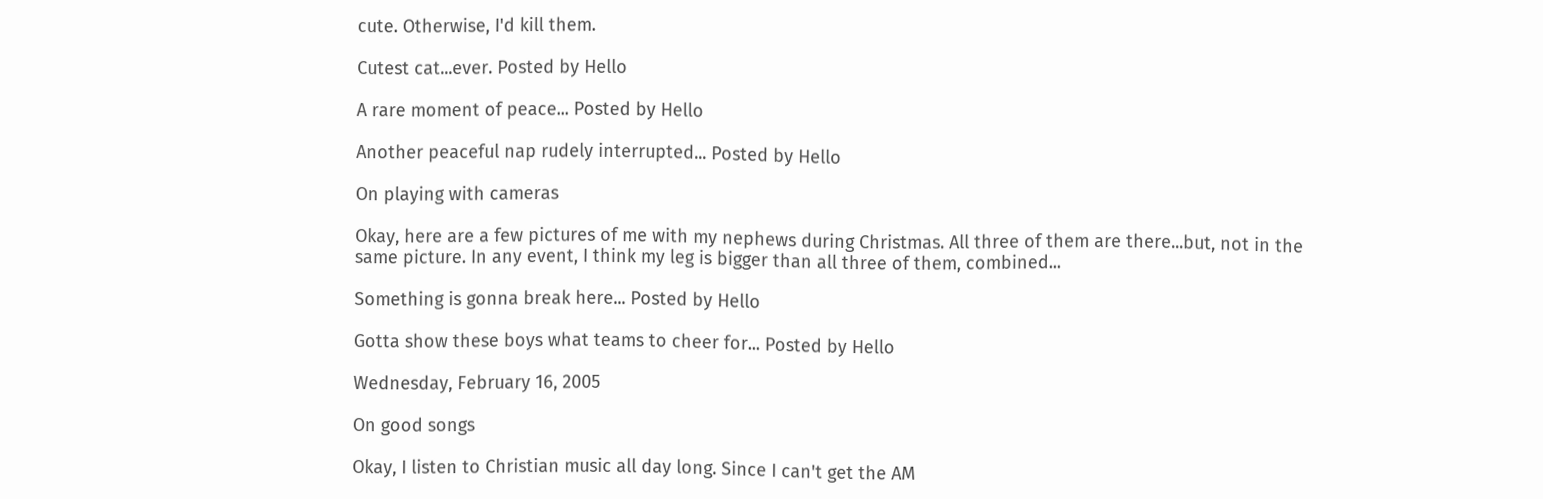cute. Otherwise, I'd kill them.

Cutest cat...ever. Posted by Hello

A rare moment of peace... Posted by Hello

Another peaceful nap rudely interrupted... Posted by Hello

On playing with cameras

Okay, here are a few pictures of me with my nephews during Christmas. All three of them are there...but, not in the same picture. In any event, I think my leg is bigger than all three of them, combined...

Something is gonna break here... Posted by Hello

Gotta show these boys what teams to cheer for... Posted by Hello

Wednesday, February 16, 2005

On good songs

Okay, I listen to Christian music all day long. Since I can't get the AM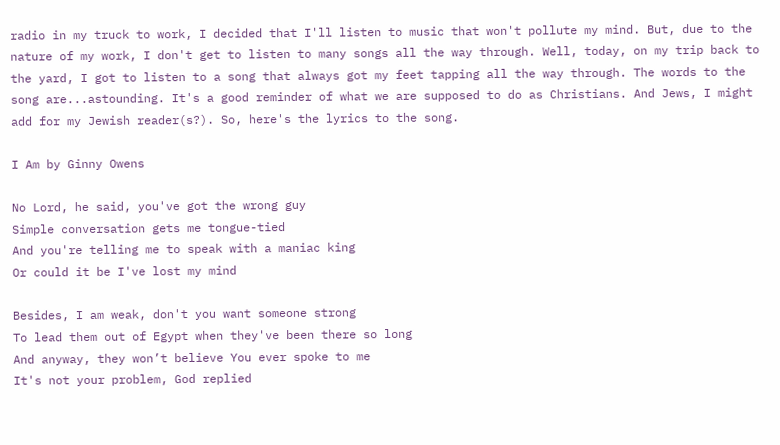radio in my truck to work, I decided that I'll listen to music that won't pollute my mind. But, due to the nature of my work, I don't get to listen to many songs all the way through. Well, today, on my trip back to the yard, I got to listen to a song that always got my feet tapping all the way through. The words to the song are...astounding. It's a good reminder of what we are supposed to do as Christians. And Jews, I might add for my Jewish reader(s?). So, here's the lyrics to the song.

I Am by Ginny Owens

No Lord, he said, you've got the wrong guy
Simple conversation gets me tongue-tied
And you're telling me to speak with a maniac king
Or could it be I've lost my mind

Besides, I am weak, don't you want someone strong
To lead them out of Egypt when they've been there so long
And anyway, they won’t believe You ever spoke to me
It's not your problem, God replied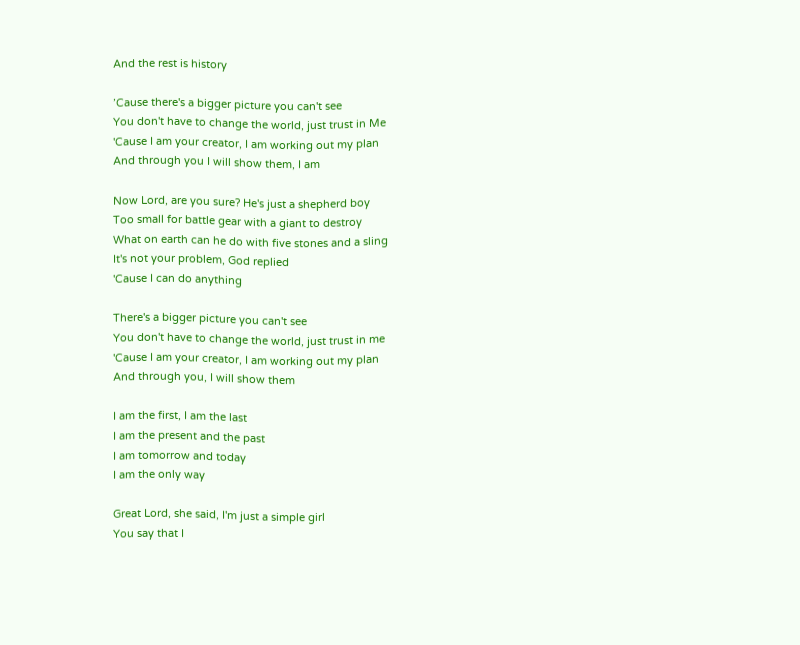And the rest is history

’Cause there's a bigger picture you can't see
You don't have to change the world, just trust in Me
'Cause I am your creator, I am working out my plan
And through you I will show them, I am

Now Lord, are you sure? He's just a shepherd boy
Too small for battle gear with a giant to destroy
What on earth can he do with five stones and a sling
It's not your problem, God replied
'Cause I can do anything

There's a bigger picture you can't see
You don't have to change the world, just trust in me
'Cause I am your creator, I am working out my plan
And through you, I will show them

I am the first, I am the last
I am the present and the past
I am tomorrow and today
I am the only way

Great Lord, she said, I'm just a simple girl
You say that I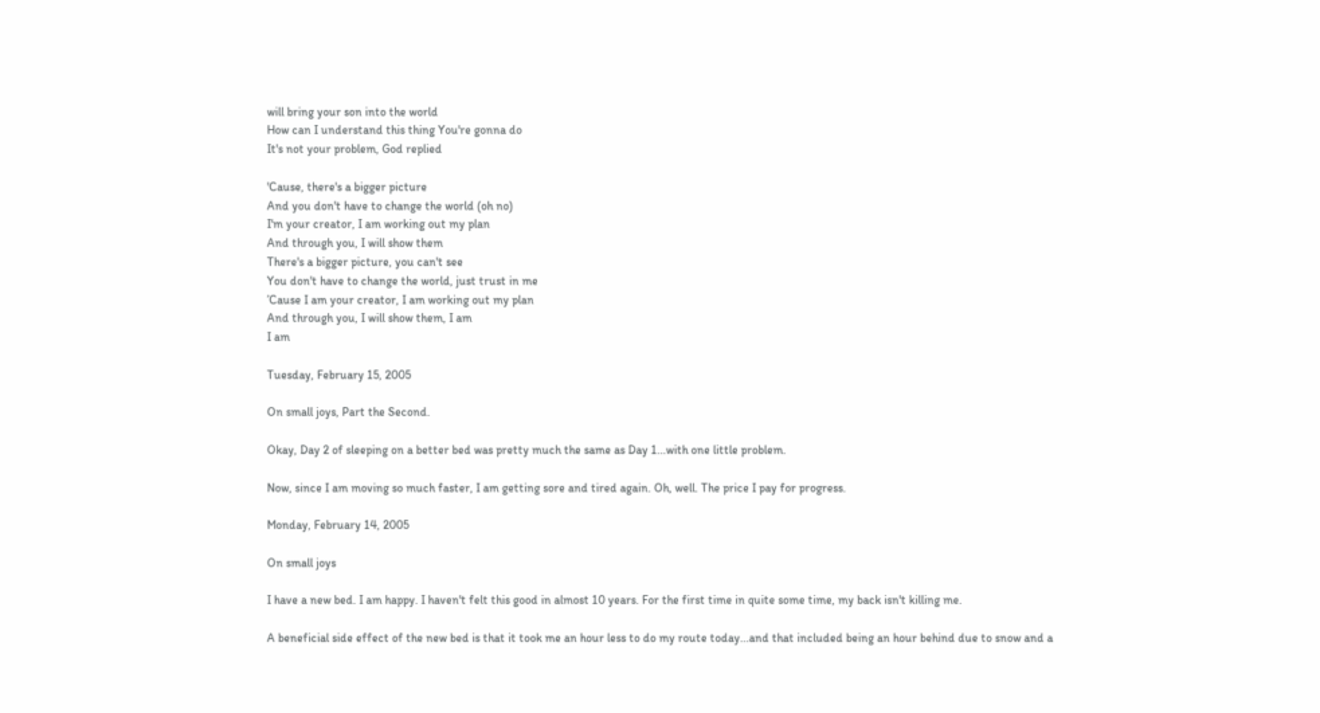will bring your son into the world
How can I understand this thing You're gonna do
It's not your problem, God replied

'Cause, there's a bigger picture
And you don't have to change the world (oh no)
I'm your creator, I am working out my plan
And through you, I will show them
There's a bigger picture, you can't see
You don't have to change the world, just trust in me
’Cause I am your creator, I am working out my plan
And through you, I will show them, I am
I am

Tuesday, February 15, 2005

On small joys, Part the Second.

Okay, Day 2 of sleeping on a better bed was pretty much the same as Day 1...with one little problem.

Now, since I am moving so much faster, I am getting sore and tired again. Oh, well. The price I pay for progress.

Monday, February 14, 2005

On small joys

I have a new bed. I am happy. I haven't felt this good in almost 10 years. For the first time in quite some time, my back isn't killing me.

A beneficial side effect of the new bed is that it took me an hour less to do my route today...and that included being an hour behind due to snow and a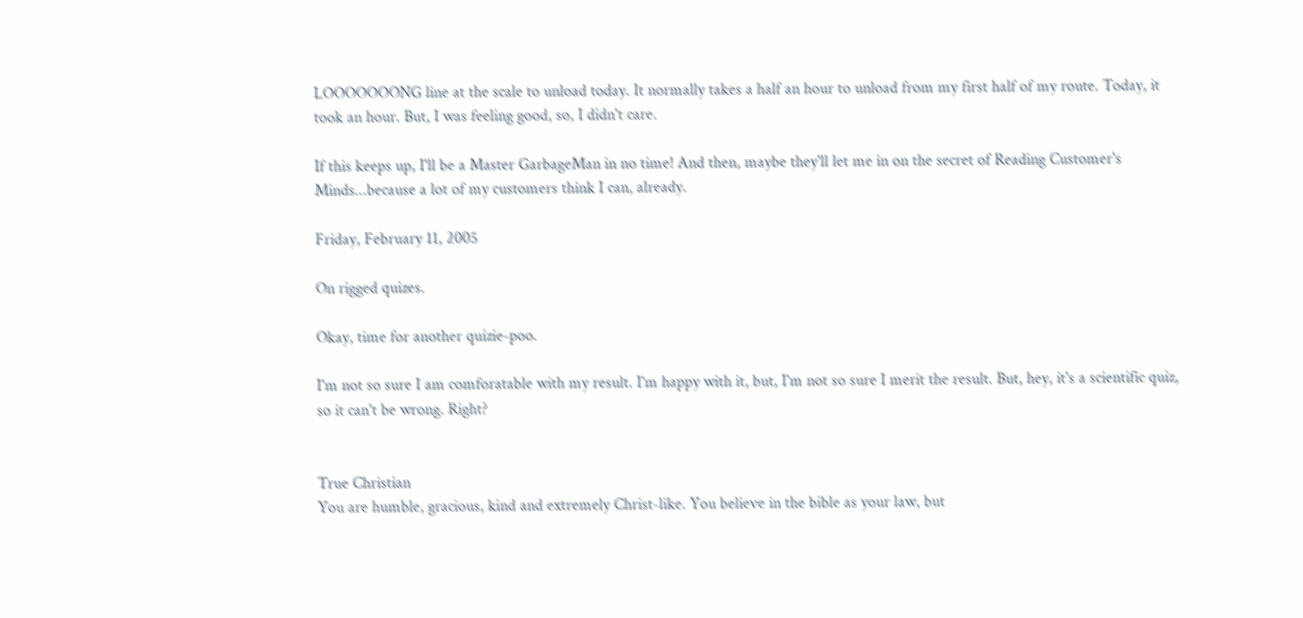LOOOOOOONG line at the scale to unload today. It normally takes a half an hour to unload from my first half of my route. Today, it took an hour. But, I was feeling good, so, I didn't care.

If this keeps up, I'll be a Master GarbageMan in no time! And then, maybe they'll let me in on the secret of Reading Customer's Minds...because a lot of my customers think I can, already.

Friday, February 11, 2005

On rigged quizes.

Okay, time for another quizie-poo.

I'm not so sure I am comforatable with my result. I'm happy with it, but, I'm not so sure I merit the result. But, hey, it's a scientific quiz, so it can't be wrong. Right?


True Christian
You are humble, gracious, kind and extremely Christ-like. You believe in the bible as your law, but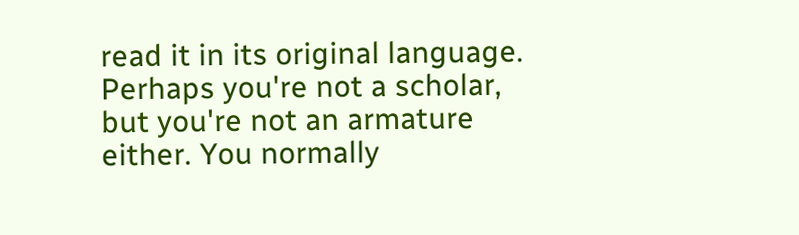read it in its original language. Perhaps you're not a scholar, but you're not an armature either. You normally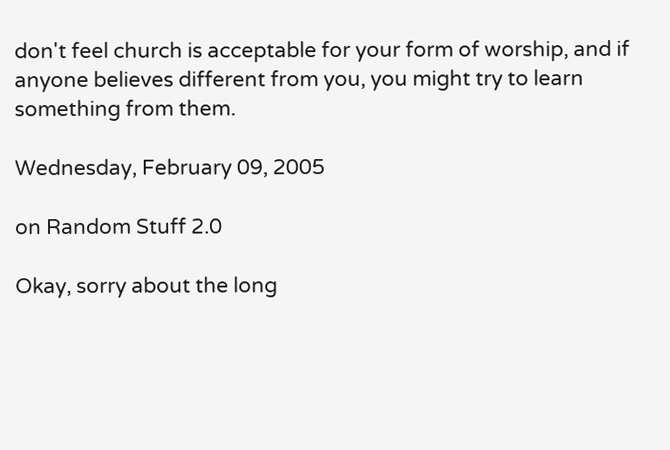don't feel church is acceptable for your form of worship, and if anyone believes different from you, you might try to learn something from them.

Wednesday, February 09, 2005

on Random Stuff 2.0

Okay, sorry about the long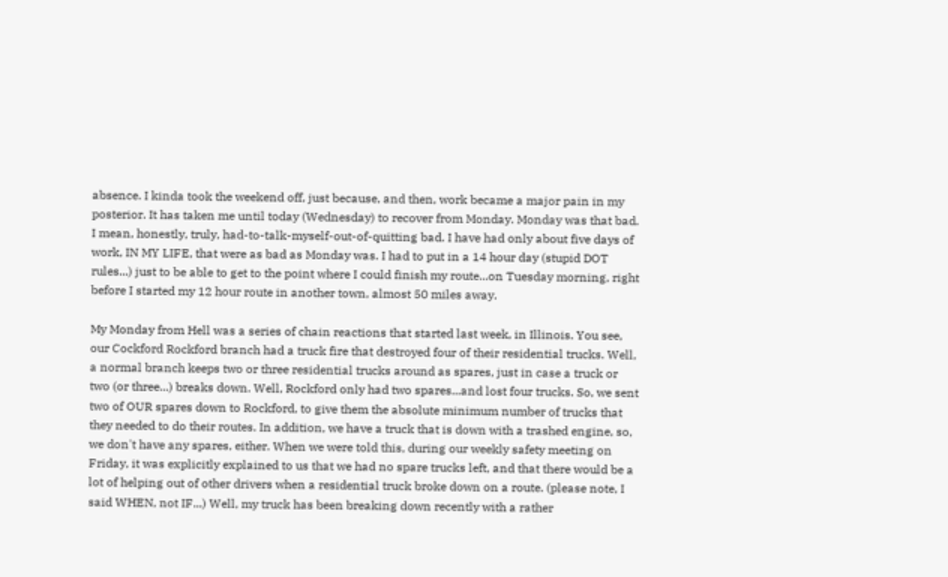absence. I kinda took the weekend off, just because, and then, work became a major pain in my posterior. It has taken me until today (Wednesday) to recover from Monday. Monday was that bad. I mean, honestly, truly, had-to-talk-myself-out-of-quitting bad. I have had only about five days of work, IN MY LIFE, that were as bad as Monday was. I had to put in a 14 hour day (stupid DOT rules...) just to be able to get to the point where I could finish my route...on Tuesday morning, right before I started my 12 hour route in another town, almost 50 miles away.

My Monday from Hell was a series of chain reactions that started last week, in Illinois. You see, our Cockford Rockford branch had a truck fire that destroyed four of their residential trucks. Well, a normal branch keeps two or three residential trucks around as spares, just in case a truck or two (or three...) breaks down. Well, Rockford only had two spares...and lost four trucks. So, we sent two of OUR spares down to Rockford, to give them the absolute minimum number of trucks that they needed to do their routes. In addition, we have a truck that is down with a trashed engine, so, we don't have any spares, either. When we were told this, during our weekly safety meeting on Friday, it was explicitly explained to us that we had no spare trucks left, and that there would be a lot of helping out of other drivers when a residential truck broke down on a route. (please note, I said WHEN, not IF...) Well, my truck has been breaking down recently with a rather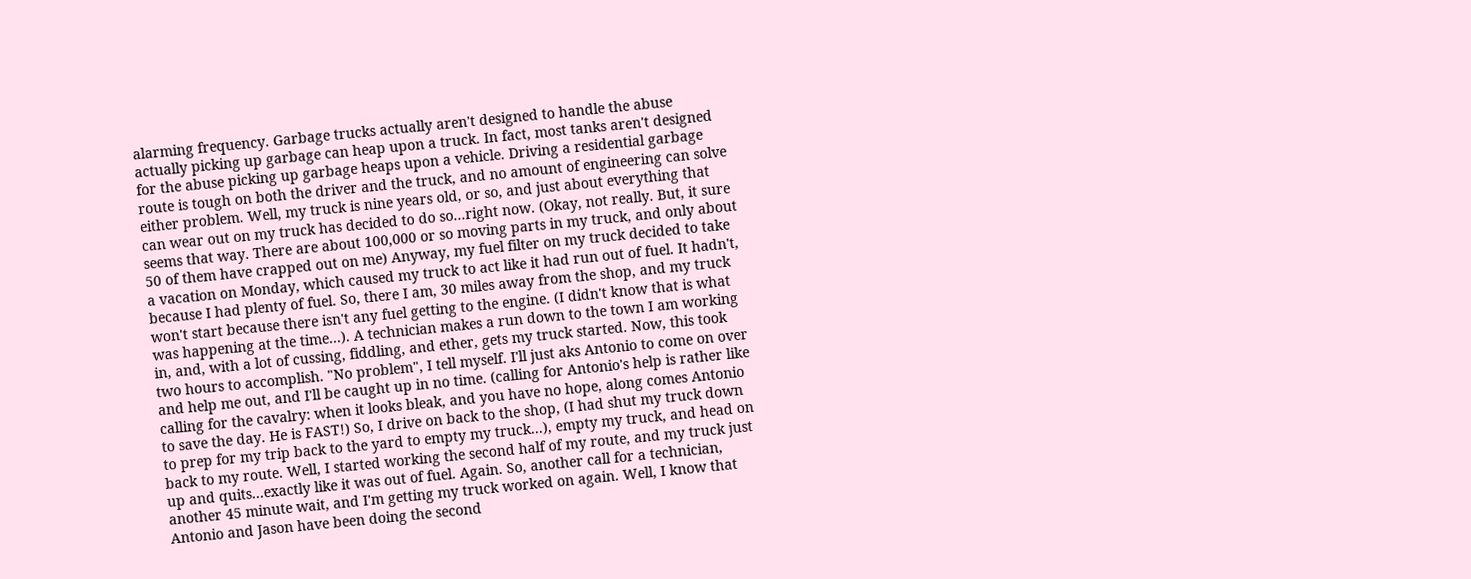alarming frequency. Garbage trucks actually aren't designed to handle the abuse actually picking up garbage can heap upon a truck. In fact, most tanks aren't designed for the abuse picking up garbage heaps upon a vehicle. Driving a residential garbage route is tough on both the driver and the truck, and no amount of engineering can solve either problem. Well, my truck is nine years old, or so, and just about everything that can wear out on my truck has decided to do so...right now. (Okay, not really. But, it sure seems that way. There are about 100,000 or so moving parts in my truck, and only about 50 of them have crapped out on me) Anyway, my fuel filter on my truck decided to take a vacation on Monday, which caused my truck to act like it had run out of fuel. It hadn't, because I had plenty of fuel. So, there I am, 30 miles away from the shop, and my truck won't start because there isn't any fuel getting to the engine. (I didn't know that is what was happening at the time...). A technician makes a run down to the town I am working in, and, with a lot of cussing, fiddling, and ether, gets my truck started. Now, this took two hours to accomplish. "No problem", I tell myself. I'll just aks Antonio to come on over and help me out, and I'll be caught up in no time. (calling for Antonio's help is rather like calling for the cavalry: when it looks bleak, and you have no hope, along comes Antonio to save the day. He is FAST!) So, I drive on back to the shop, (I had shut my truck down to prep for my trip back to the yard to empty my truck...), empty my truck, and head on back to my route. Well, I started working the second half of my route, and my truck just up and quits...exactly like it was out of fuel. Again. So, another call for a technician, another 45 minute wait, and I'm getting my truck worked on again. Well, I know that Antonio and Jason have been doing the second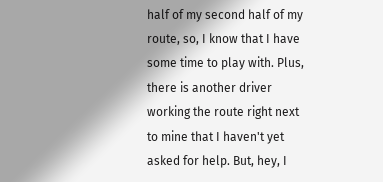half of my second half of my route, so, I know that I have some time to play with. Plus, there is another driver working the route right next to mine that I haven't yet asked for help. But, hey, I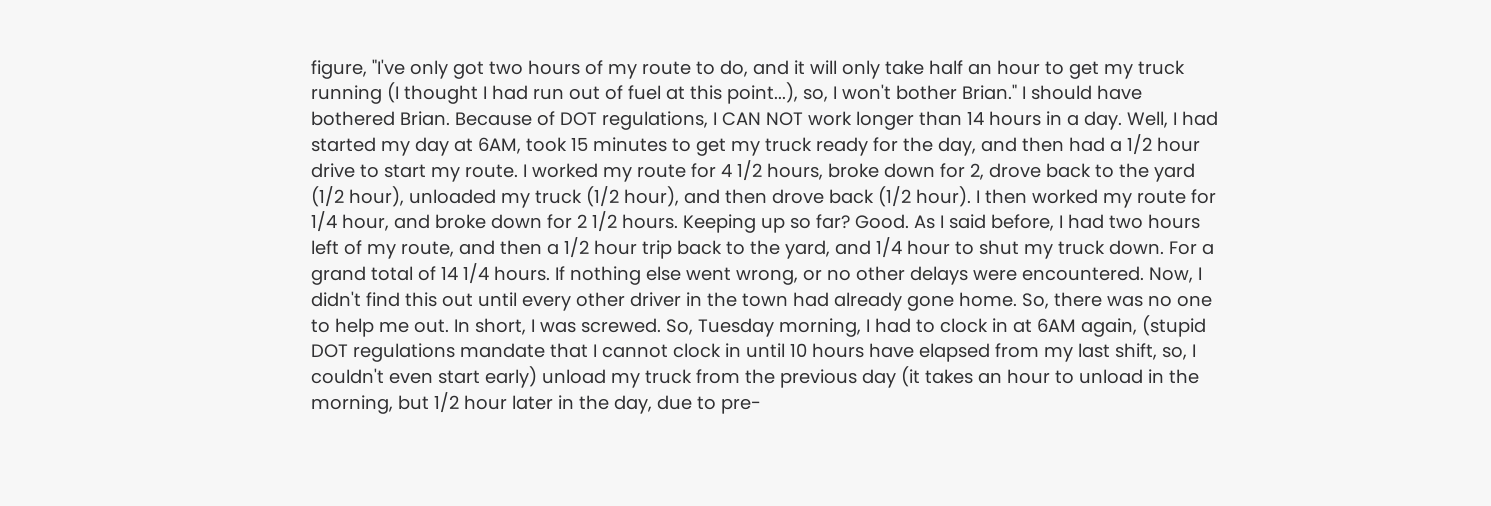figure, "I've only got two hours of my route to do, and it will only take half an hour to get my truck running (I thought I had run out of fuel at this point...), so, I won't bother Brian." I should have bothered Brian. Because of DOT regulations, I CAN NOT work longer than 14 hours in a day. Well, I had started my day at 6AM, took 15 minutes to get my truck ready for the day, and then had a 1/2 hour drive to start my route. I worked my route for 4 1/2 hours, broke down for 2, drove back to the yard (1/2 hour), unloaded my truck (1/2 hour), and then drove back (1/2 hour). I then worked my route for 1/4 hour, and broke down for 2 1/2 hours. Keeping up so far? Good. As I said before, I had two hours left of my route, and then a 1/2 hour trip back to the yard, and 1/4 hour to shut my truck down. For a grand total of 14 1/4 hours. If nothing else went wrong, or no other delays were encountered. Now, I didn't find this out until every other driver in the town had already gone home. So, there was no one to help me out. In short, I was screwed. So, Tuesday morning, I had to clock in at 6AM again, (stupid DOT regulations mandate that I cannot clock in until 10 hours have elapsed from my last shift, so, I couldn't even start early) unload my truck from the previous day (it takes an hour to unload in the morning, but 1/2 hour later in the day, due to pre-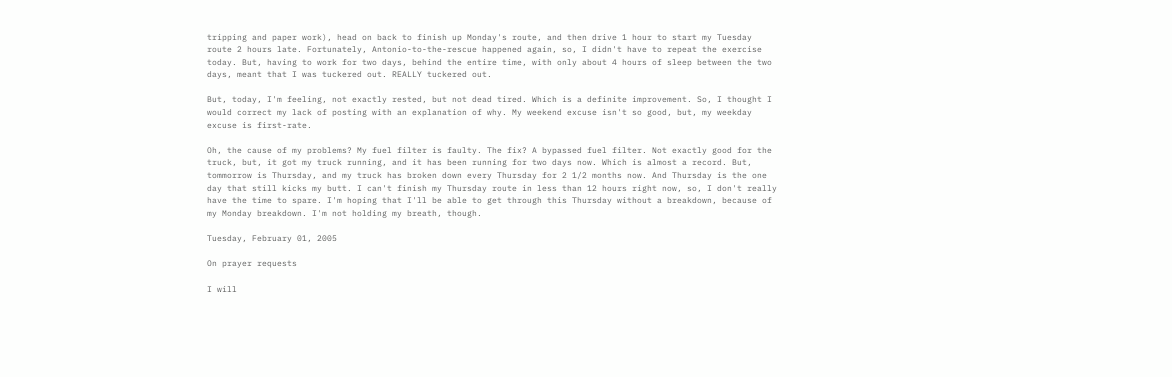tripping and paper work), head on back to finish up Monday's route, and then drive 1 hour to start my Tuesday route 2 hours late. Fortunately, Antonio-to-the-rescue happened again, so, I didn't have to repeat the exercise today. But, having to work for two days, behind the entire time, with only about 4 hours of sleep between the two days, meant that I was tuckered out. REALLY tuckered out.

But, today, I'm feeling, not exactly rested, but not dead tired. Which is a definite improvement. So, I thought I would correct my lack of posting with an explanation of why. My weekend excuse isn't so good, but, my weekday excuse is first-rate.

Oh, the cause of my problems? My fuel filter is faulty. The fix? A bypassed fuel filter. Not exactly good for the truck, but, it got my truck running, and it has been running for two days now. Which is almost a record. But, tommorrow is Thursday, and my truck has broken down every Thursday for 2 1/2 months now. And Thursday is the one day that still kicks my butt. I can't finish my Thursday route in less than 12 hours right now, so, I don't really have the time to spare. I'm hoping that I'll be able to get through this Thursday without a breakdown, because of my Monday breakdown. I'm not holding my breath, though.

Tuesday, February 01, 2005

On prayer requests

I will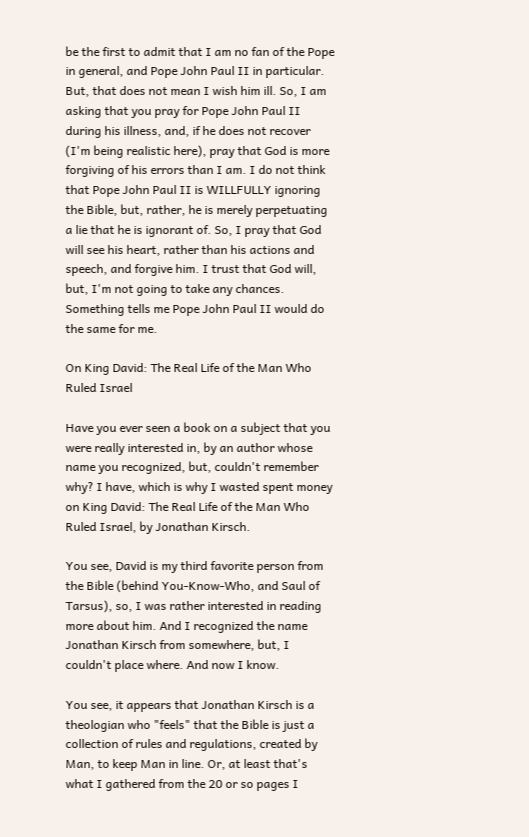be the first to admit that I am no fan of the Pope in general, and Pope John Paul II in particular. But, that does not mean I wish him ill. So, I am asking that you pray for Pope John Paul II during his illness, and, if he does not recover (I'm being realistic here), pray that God is more forgiving of his errors than I am. I do not think that Pope John Paul II is WILLFULLY ignoring the Bible, but, rather, he is merely perpetuating a lie that he is ignorant of. So, I pray that God will see his heart, rather than his actions and speech, and forgive him. I trust that God will, but, I'm not going to take any chances. Something tells me Pope John Paul II would do the same for me.

On King David: The Real Life of the Man Who Ruled Israel

Have you ever seen a book on a subject that you were really interested in, by an author whose name you recognized, but, couldn't remember why? I have, which is why I wasted spent money on King David: The Real Life of the Man Who Ruled Israel, by Jonathan Kirsch.

You see, David is my third favorite person from the Bible (behind You-Know-Who, and Saul of Tarsus), so, I was rather interested in reading more about him. And I recognized the name Jonathan Kirsch from somewhere, but, I couldn't place where. And now I know.

You see, it appears that Jonathan Kirsch is a theologian who "feels" that the Bible is just a collection of rules and regulations, created by Man, to keep Man in line. Or, at least that's what I gathered from the 20 or so pages I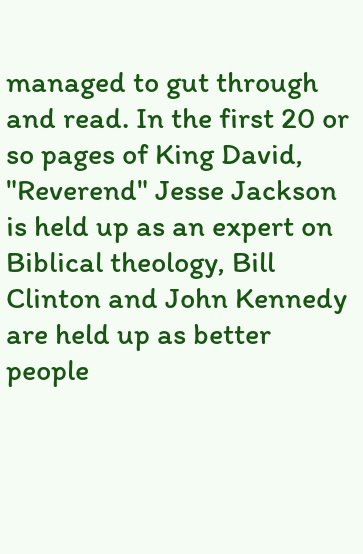managed to gut through and read. In the first 20 or so pages of King David, "Reverend" Jesse Jackson is held up as an expert on Biblical theology, Bill Clinton and John Kennedy are held up as better people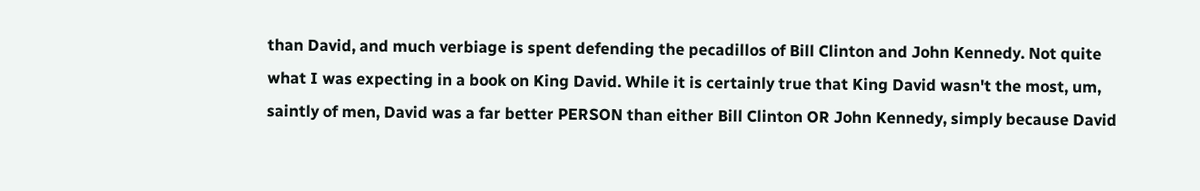than David, and much verbiage is spent defending the pecadillos of Bill Clinton and John Kennedy. Not quite what I was expecting in a book on King David. While it is certainly true that King David wasn't the most, um, saintly of men, David was a far better PERSON than either Bill Clinton OR John Kennedy, simply because David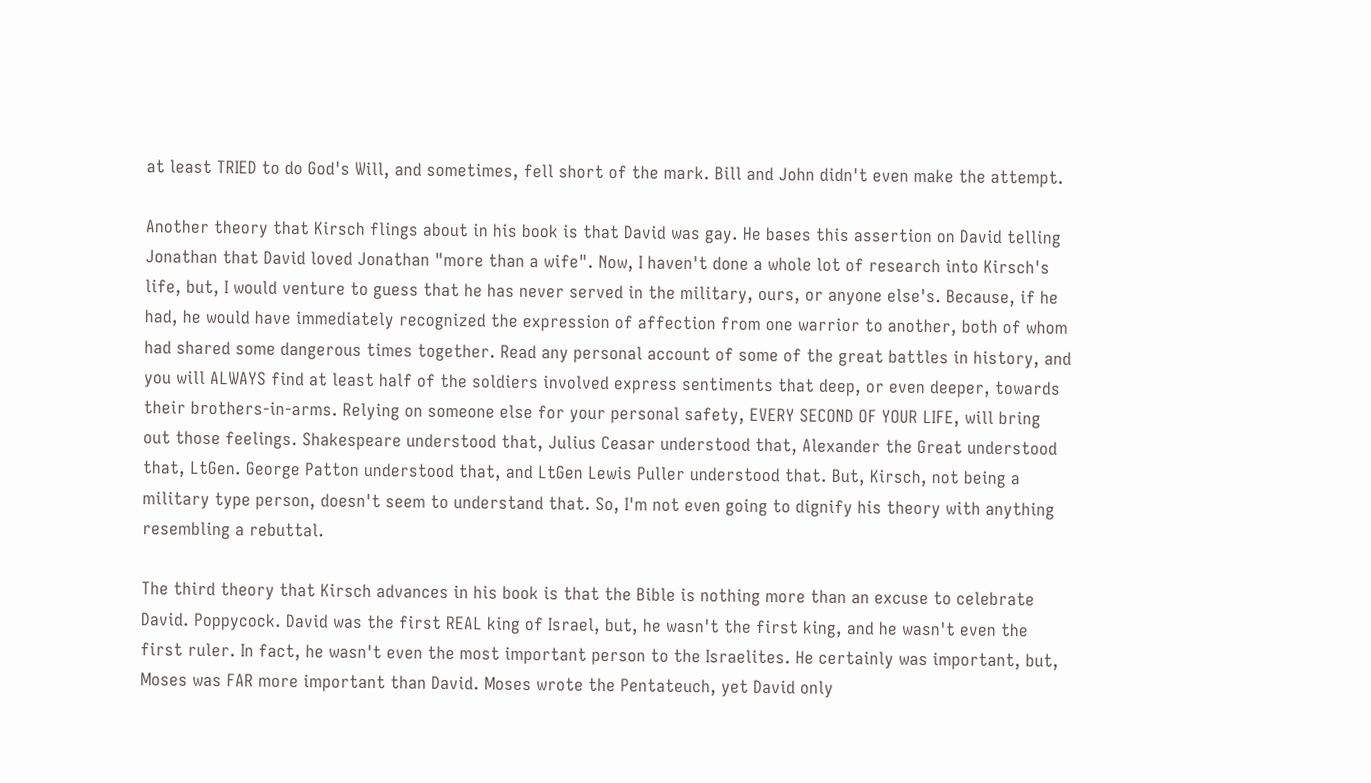at least TRIED to do God's Will, and sometimes, fell short of the mark. Bill and John didn't even make the attempt.

Another theory that Kirsch flings about in his book is that David was gay. He bases this assertion on David telling Jonathan that David loved Jonathan "more than a wife". Now, I haven't done a whole lot of research into Kirsch's life, but, I would venture to guess that he has never served in the military, ours, or anyone else's. Because, if he had, he would have immediately recognized the expression of affection from one warrior to another, both of whom had shared some dangerous times together. Read any personal account of some of the great battles in history, and you will ALWAYS find at least half of the soldiers involved express sentiments that deep, or even deeper, towards their brothers-in-arms. Relying on someone else for your personal safety, EVERY SECOND OF YOUR LIFE, will bring out those feelings. Shakespeare understood that, Julius Ceasar understood that, Alexander the Great understood that, LtGen. George Patton understood that, and LtGen Lewis Puller understood that. But, Kirsch, not being a military type person, doesn't seem to understand that. So, I'm not even going to dignify his theory with anything resembling a rebuttal.

The third theory that Kirsch advances in his book is that the Bible is nothing more than an excuse to celebrate David. Poppycock. David was the first REAL king of Israel, but, he wasn't the first king, and he wasn't even the first ruler. In fact, he wasn't even the most important person to the Israelites. He certainly was important, but, Moses was FAR more important than David. Moses wrote the Pentateuch, yet David only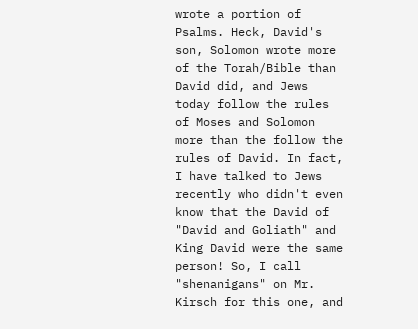wrote a portion of Psalms. Heck, David's son, Solomon wrote more of the Torah/Bible than David did, and Jews today follow the rules of Moses and Solomon more than the follow the rules of David. In fact, I have talked to Jews recently who didn't even know that the David of "David and Goliath" and King David were the same person! So, I call "shenanigans" on Mr. Kirsch for this one, and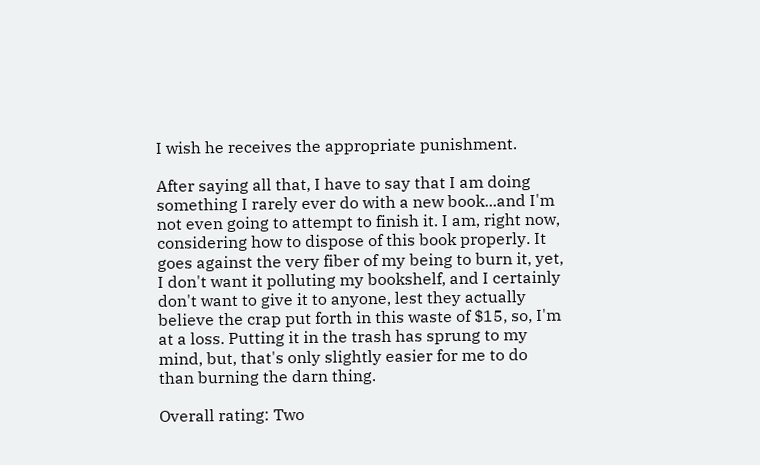I wish he receives the appropriate punishment.

After saying all that, I have to say that I am doing something I rarely ever do with a new book...and I'm not even going to attempt to finish it. I am, right now, considering how to dispose of this book properly. It goes against the very fiber of my being to burn it, yet, I don't want it polluting my bookshelf, and I certainly don't want to give it to anyone, lest they actually believe the crap put forth in this waste of $15, so, I'm at a loss. Putting it in the trash has sprung to my mind, but, that's only slightly easier for me to do than burning the darn thing.

Overall rating: Two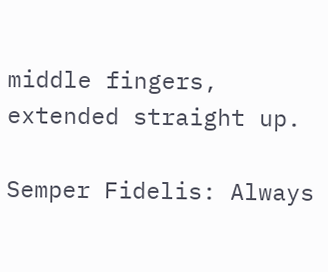middle fingers, extended straight up.

Semper Fidelis: Always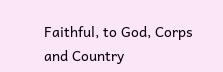Faithful, to God, Corps and Country